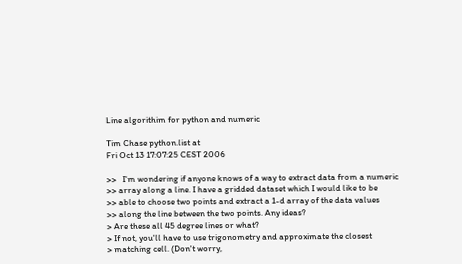Line algorithim for python and numeric

Tim Chase python.list at
Fri Oct 13 17:07:25 CEST 2006

>>   I'm wondering if anyone knows of a way to extract data from a numeric
>> array along a line. I have a gridded dataset which I would like to be
>> able to choose two points and extract a 1-d array of the data values
>> along the line between the two points. Any ideas?
> Are these all 45 degree lines or what?
> If not, you'll have to use trigonometry and approximate the closest
> matching cell. (Don't worry,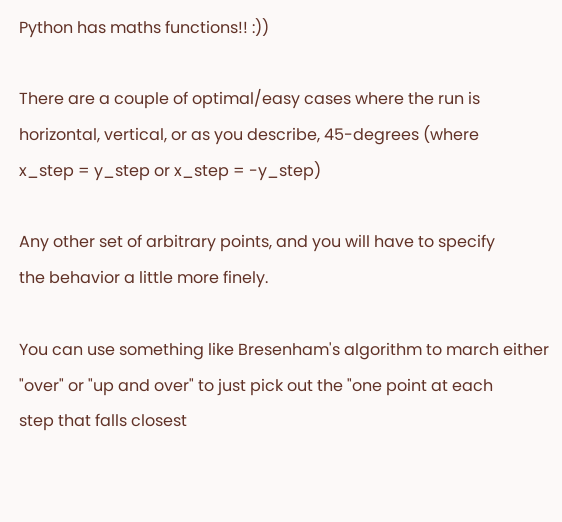Python has maths functions!! :))

There are a couple of optimal/easy cases where the run is
horizontal, vertical, or as you describe, 45-degrees (where
x_step = y_step or x_step = -y_step)

Any other set of arbitrary points, and you will have to specify
the behavior a little more finely.

You can use something like Bresenham's algorithm to march either
"over" or "up and over" to just pick out the "one point at each
step that falls closest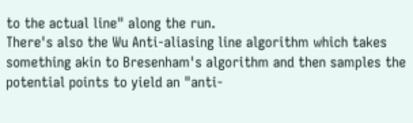to the actual line" along the run.
There's also the Wu Anti-aliasing line algorithm which takes
something akin to Bresenham's algorithm and then samples the
potential points to yield an "anti-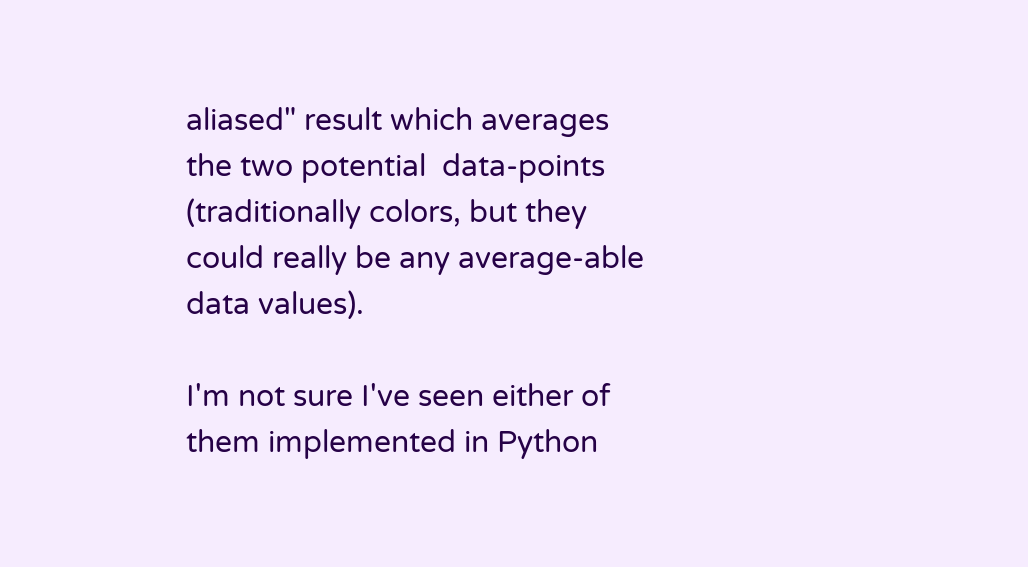aliased" result which averages
the two potential  data-points (traditionally colors, but they
could really be any average-able data values).

I'm not sure I've seen either of them implemented in Python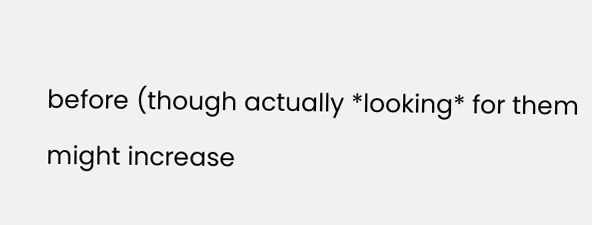before (though actually *looking* for them might increase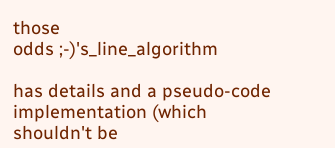those
odds ;-)'s_line_algorithm

has details and a pseudo-code implementation (which shouldn't be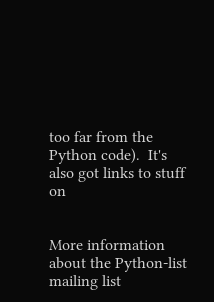too far from the Python code).  It's also got links to stuff on


More information about the Python-list mailing list